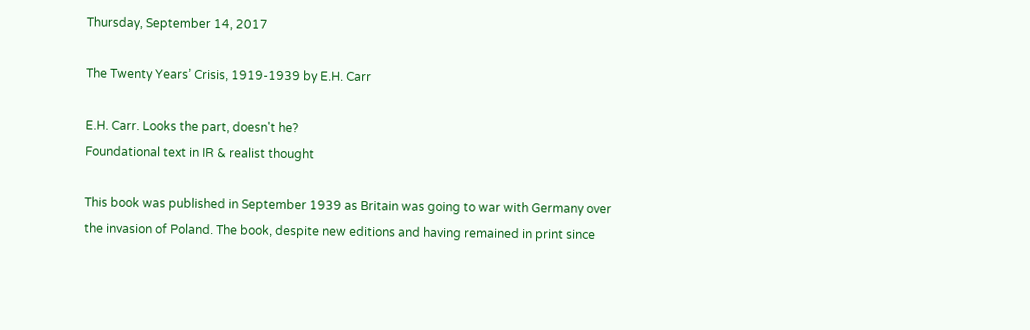Thursday, September 14, 2017

The Twenty Years’ Crisis, 1919-1939 by E.H. Carr

E.H. Carr. Looks the part, doesn't he?
Foundational text in IR & realist thought

This book was published in September 1939 as Britain was going to war with Germany over the invasion of Poland. The book, despite new editions and having remained in print since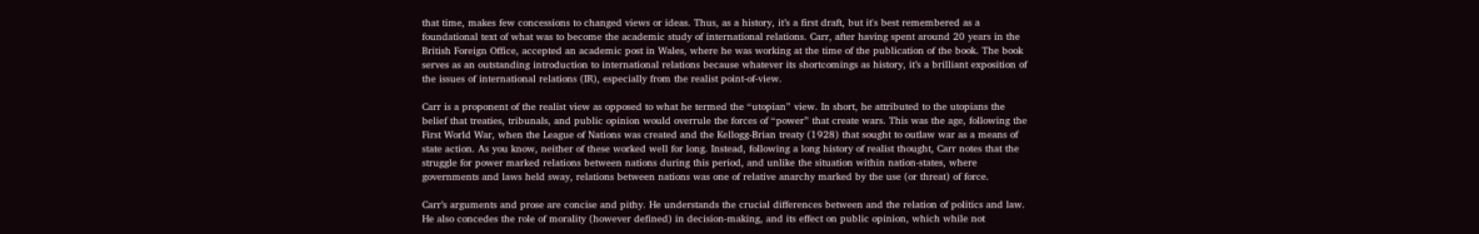that time, makes few concessions to changed views or ideas. Thus, as a history, it’s a first draft, but it's best remembered as a foundational text of what was to become the academic study of international relations. Carr, after having spent around 20 years in the British Foreign Office, accepted an academic post in Wales, where he was working at the time of the publication of the book. The book serves as an outstanding introduction to international relations because whatever its shortcomings as history, it’s a brilliant exposition of the issues of international relations (IR), especially from the realist point-of-view.

Carr is a proponent of the realist view as opposed to what he termed the “utopian” view. In short, he attributed to the utopians the belief that treaties, tribunals, and public opinion would overrule the forces of “power” that create wars. This was the age, following the First World War, when the League of Nations was created and the Kellogg-Brian treaty (1928) that sought to outlaw war as a means of state action. As you know, neither of these worked well for long. Instead, following a long history of realist thought, Carr notes that the struggle for power marked relations between nations during this period, and unlike the situation within nation-states, where governments and laws held sway, relations between nations was one of relative anarchy marked by the use (or threat) of force.

Carr’s arguments and prose are concise and pithy. He understands the crucial differences between and the relation of politics and law. He also concedes the role of morality (however defined) in decision-making, and its effect on public opinion, which while not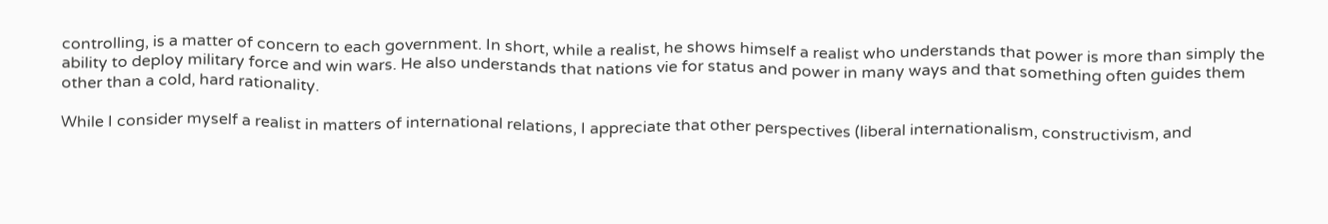controlling, is a matter of concern to each government. In short, while a realist, he shows himself a realist who understands that power is more than simply the ability to deploy military force and win wars. He also understands that nations vie for status and power in many ways and that something often guides them other than a cold, hard rationality.

While I consider myself a realist in matters of international relations, I appreciate that other perspectives (liberal internationalism, constructivism, and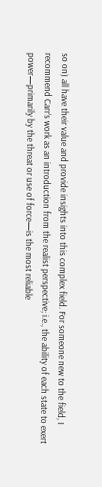so on) all have their value and provide insights into this complex field. For someone new to the field, I recommend Carr’s work as an introduction from the realist perspective; i.e., the ability of each state to exert power—primarily by the threat or use of force—is the most reliable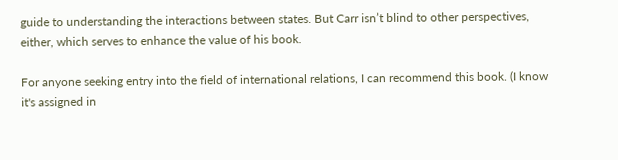guide to understanding the interactions between states. But Carr isn’t blind to other perspectives, either, which serves to enhance the value of his book.

For anyone seeking entry into the field of international relations, I can recommend this book. (I know it's assigned in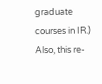graduate courses in IR.) Also, this re-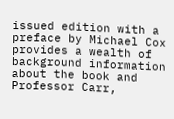issued edition with a preface by Michael Cox provides a wealth of background information about the book and Professor Carr,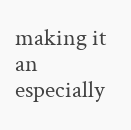making it an especially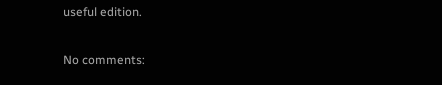useful edition.

No comments: